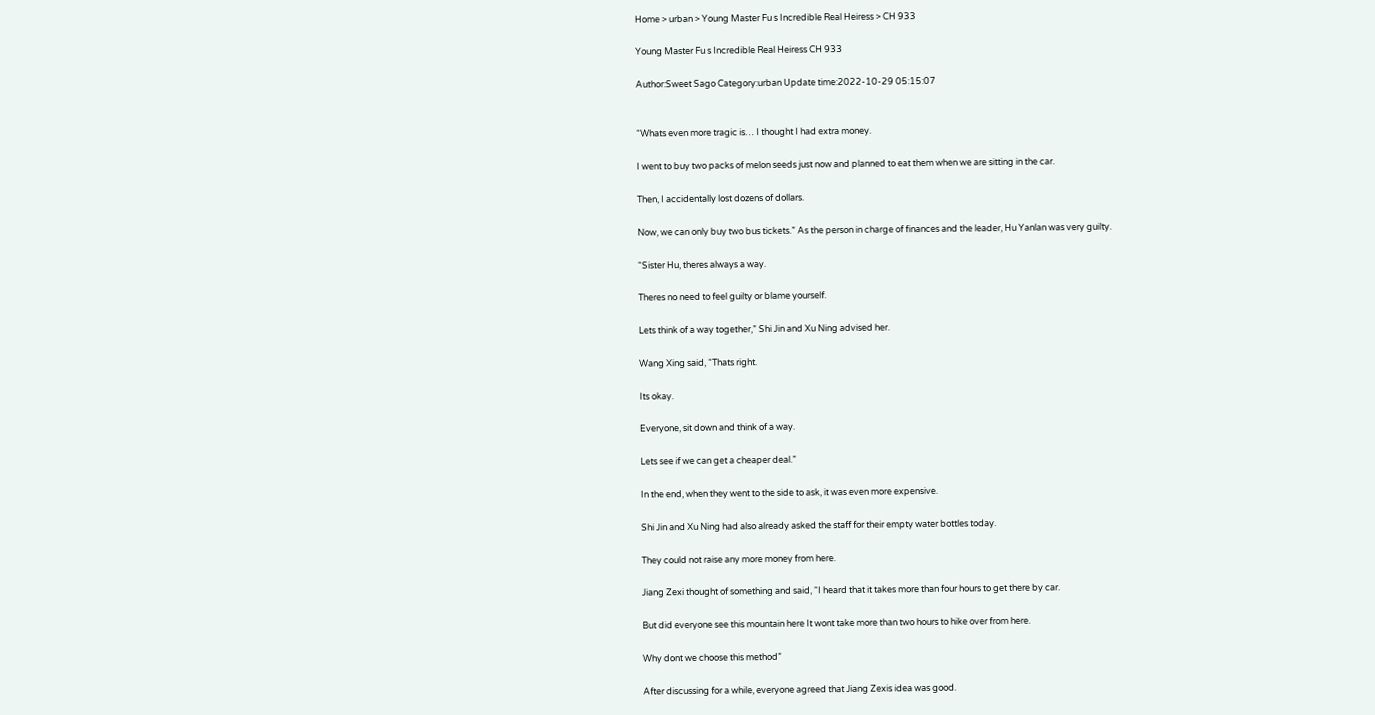Home > urban > Young Master Fu s Incredible Real Heiress > CH 933

Young Master Fu s Incredible Real Heiress CH 933

Author:Sweet Sago Category:urban Update time:2022-10-29 05:15:07


“Whats even more tragic is… I thought I had extra money.

I went to buy two packs of melon seeds just now and planned to eat them when we are sitting in the car.

Then, I accidentally lost dozens of dollars.

Now, we can only buy two bus tickets.” As the person in charge of finances and the leader, Hu Yanlan was very guilty.

“Sister Hu, theres always a way.

Theres no need to feel guilty or blame yourself.

Lets think of a way together,” Shi Jin and Xu Ning advised her.

Wang Xing said, “Thats right.

Its okay.

Everyone, sit down and think of a way.

Lets see if we can get a cheaper deal.”

In the end, when they went to the side to ask, it was even more expensive.

Shi Jin and Xu Ning had also already asked the staff for their empty water bottles today.

They could not raise any more money from here.

Jiang Zexi thought of something and said, “I heard that it takes more than four hours to get there by car.

But did everyone see this mountain here It wont take more than two hours to hike over from here.

Why dont we choose this method”

After discussing for a while, everyone agreed that Jiang Zexis idea was good.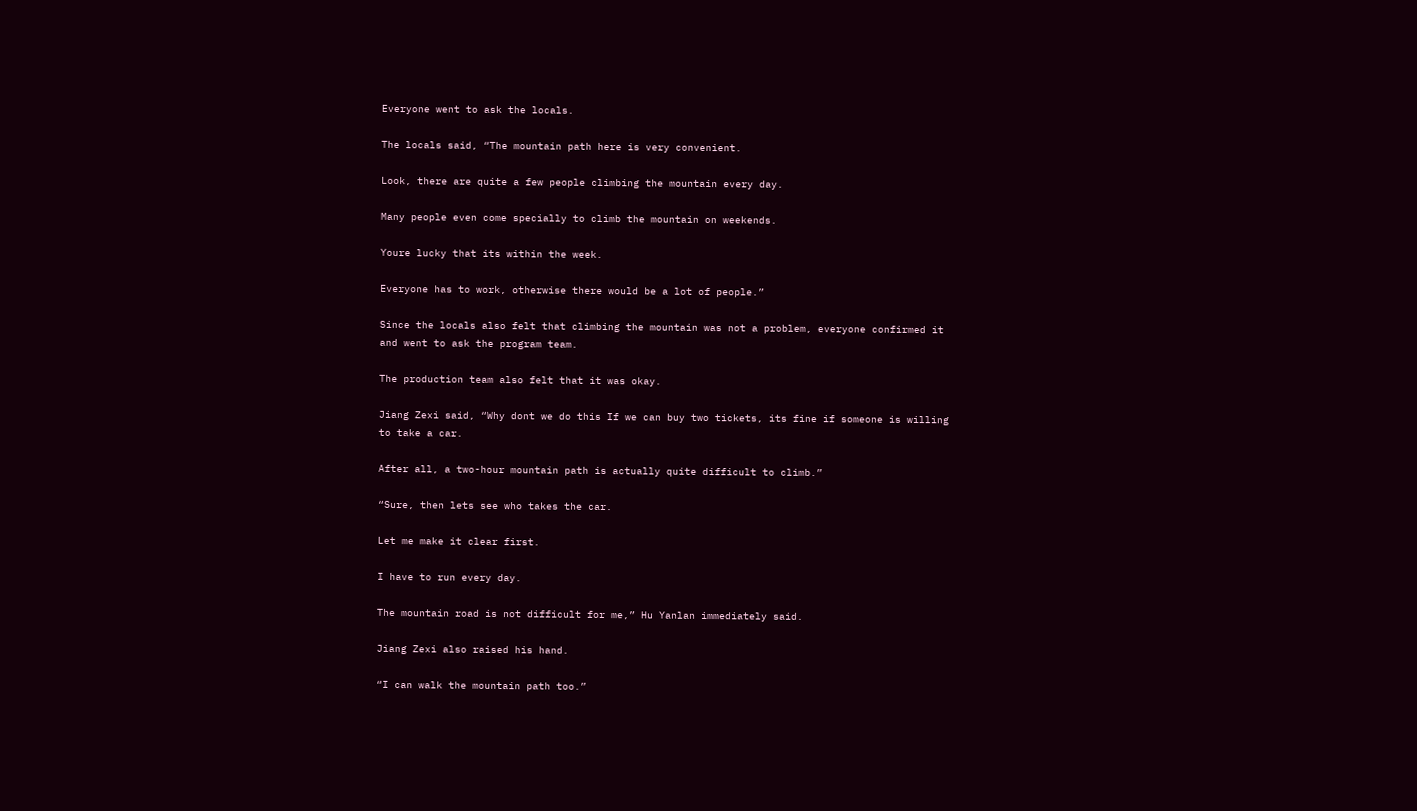Everyone went to ask the locals.

The locals said, “The mountain path here is very convenient.

Look, there are quite a few people climbing the mountain every day.

Many people even come specially to climb the mountain on weekends.

Youre lucky that its within the week.

Everyone has to work, otherwise there would be a lot of people.”

Since the locals also felt that climbing the mountain was not a problem, everyone confirmed it and went to ask the program team.

The production team also felt that it was okay.

Jiang Zexi said, “Why dont we do this If we can buy two tickets, its fine if someone is willing to take a car.

After all, a two-hour mountain path is actually quite difficult to climb.”

“Sure, then lets see who takes the car.

Let me make it clear first.

I have to run every day.

The mountain road is not difficult for me,” Hu Yanlan immediately said.

Jiang Zexi also raised his hand.

“I can walk the mountain path too.”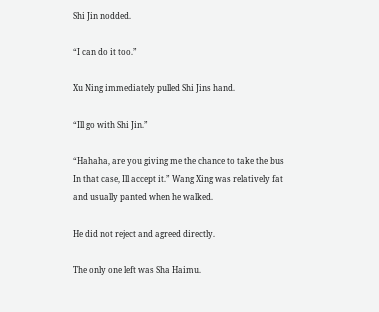Shi Jin nodded.

“I can do it too.”

Xu Ning immediately pulled Shi Jins hand.

“Ill go with Shi Jin.”

“Hahaha, are you giving me the chance to take the bus In that case, Ill accept it.” Wang Xing was relatively fat and usually panted when he walked.

He did not reject and agreed directly.

The only one left was Sha Haimu.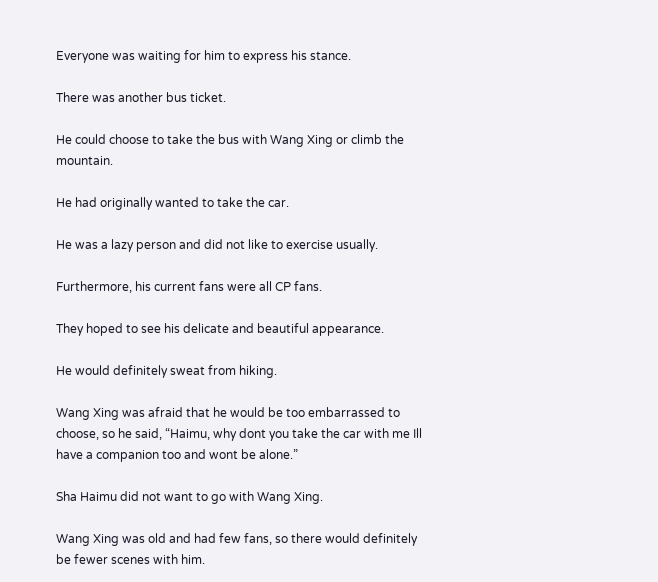Everyone was waiting for him to express his stance.

There was another bus ticket.

He could choose to take the bus with Wang Xing or climb the mountain.

He had originally wanted to take the car.

He was a lazy person and did not like to exercise usually.

Furthermore, his current fans were all CP fans.

They hoped to see his delicate and beautiful appearance.

He would definitely sweat from hiking.

Wang Xing was afraid that he would be too embarrassed to choose, so he said, “Haimu, why dont you take the car with me Ill have a companion too and wont be alone.”

Sha Haimu did not want to go with Wang Xing.

Wang Xing was old and had few fans, so there would definitely be fewer scenes with him.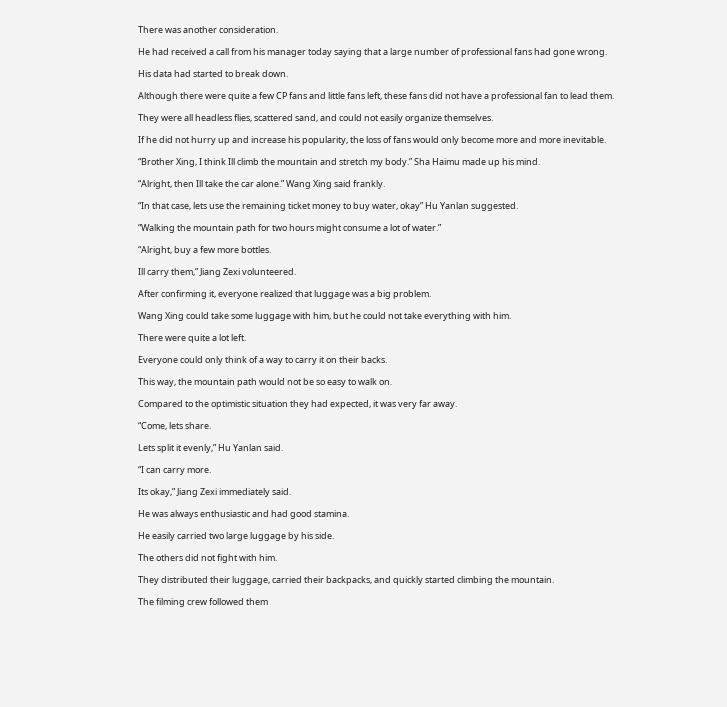There was another consideration.

He had received a call from his manager today saying that a large number of professional fans had gone wrong.

His data had started to break down.

Although there were quite a few CP fans and little fans left, these fans did not have a professional fan to lead them.

They were all headless flies, scattered sand, and could not easily organize themselves.

If he did not hurry up and increase his popularity, the loss of fans would only become more and more inevitable.

“Brother Xing, I think Ill climb the mountain and stretch my body.” Sha Haimu made up his mind.

“Alright, then Ill take the car alone.” Wang Xing said frankly.

“In that case, lets use the remaining ticket money to buy water, okay” Hu Yanlan suggested.

“Walking the mountain path for two hours might consume a lot of water.”

“Alright, buy a few more bottles.

Ill carry them,” Jiang Zexi volunteered.

After confirming it, everyone realized that luggage was a big problem.

Wang Xing could take some luggage with him, but he could not take everything with him.

There were quite a lot left.

Everyone could only think of a way to carry it on their backs.

This way, the mountain path would not be so easy to walk on.

Compared to the optimistic situation they had expected, it was very far away.

“Come, lets share.

Lets split it evenly,” Hu Yanlan said.

“I can carry more.

Its okay,” Jiang Zexi immediately said.

He was always enthusiastic and had good stamina.

He easily carried two large luggage by his side.

The others did not fight with him.

They distributed their luggage, carried their backpacks, and quickly started climbing the mountain.

The filming crew followed them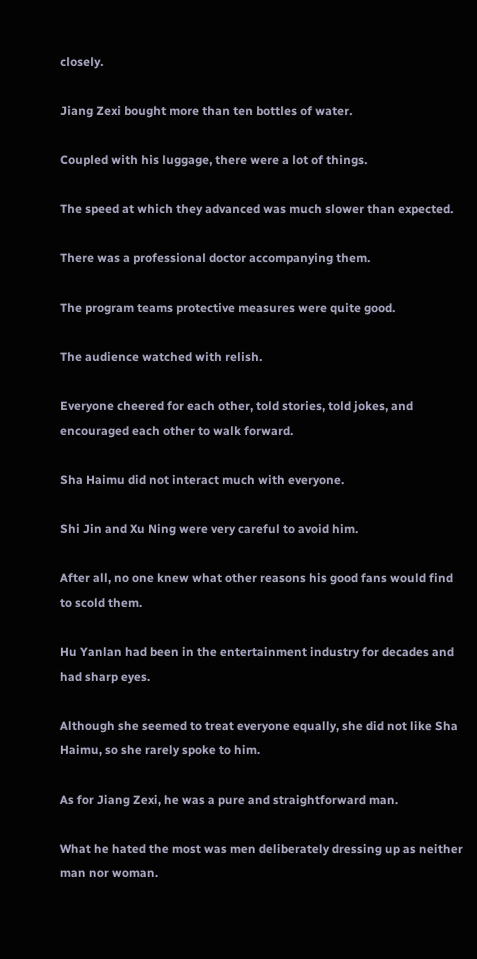closely.

Jiang Zexi bought more than ten bottles of water.

Coupled with his luggage, there were a lot of things.

The speed at which they advanced was much slower than expected.

There was a professional doctor accompanying them.

The program teams protective measures were quite good.

The audience watched with relish.

Everyone cheered for each other, told stories, told jokes, and encouraged each other to walk forward.

Sha Haimu did not interact much with everyone.

Shi Jin and Xu Ning were very careful to avoid him.

After all, no one knew what other reasons his good fans would find to scold them.

Hu Yanlan had been in the entertainment industry for decades and had sharp eyes.

Although she seemed to treat everyone equally, she did not like Sha Haimu, so she rarely spoke to him.

As for Jiang Zexi, he was a pure and straightforward man.

What he hated the most was men deliberately dressing up as neither man nor woman.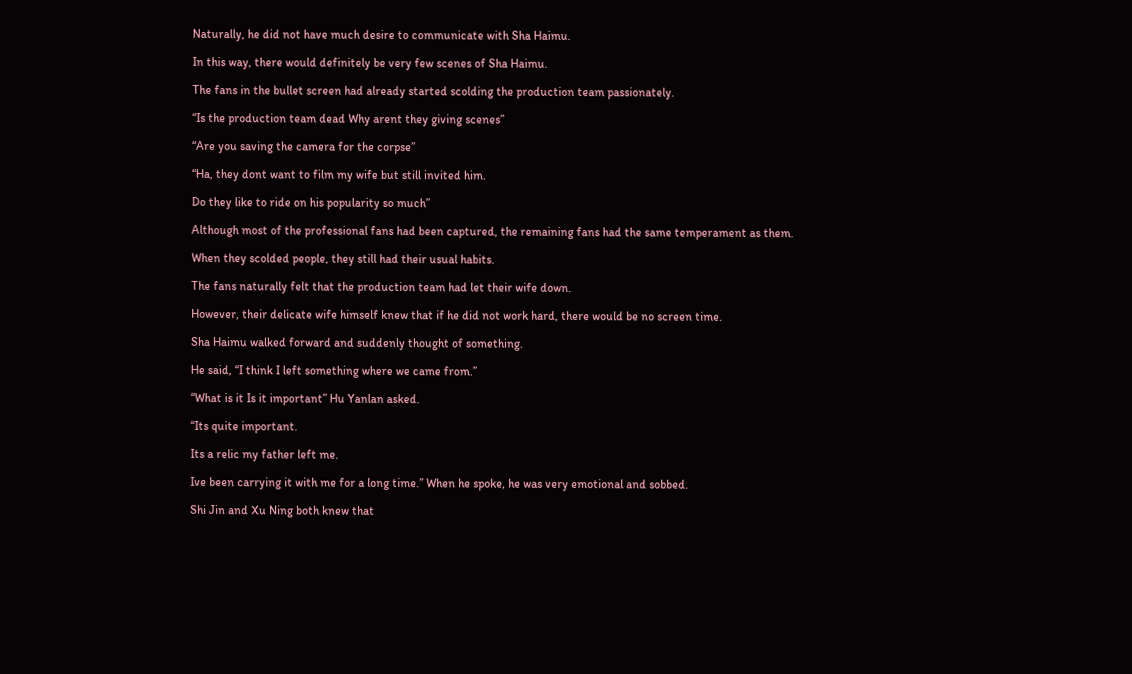Naturally, he did not have much desire to communicate with Sha Haimu.

In this way, there would definitely be very few scenes of Sha Haimu.

The fans in the bullet screen had already started scolding the production team passionately.

“Is the production team dead Why arent they giving scenes”

“Are you saving the camera for the corpse”

“Ha, they dont want to film my wife but still invited him.

Do they like to ride on his popularity so much”

Although most of the professional fans had been captured, the remaining fans had the same temperament as them.

When they scolded people, they still had their usual habits.

The fans naturally felt that the production team had let their wife down.

However, their delicate wife himself knew that if he did not work hard, there would be no screen time.

Sha Haimu walked forward and suddenly thought of something.

He said, “I think I left something where we came from.”

“What is it Is it important” Hu Yanlan asked.

“Its quite important.

Its a relic my father left me.

Ive been carrying it with me for a long time.” When he spoke, he was very emotional and sobbed.

Shi Jin and Xu Ning both knew that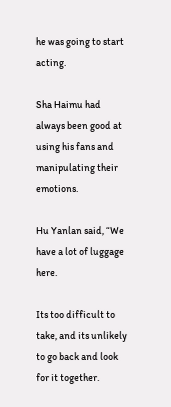he was going to start acting.

Sha Haimu had always been good at using his fans and manipulating their emotions.

Hu Yanlan said, “We have a lot of luggage here.

Its too difficult to take, and its unlikely to go back and look for it together.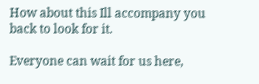How about this Ill accompany you back to look for it.

Everyone can wait for us here,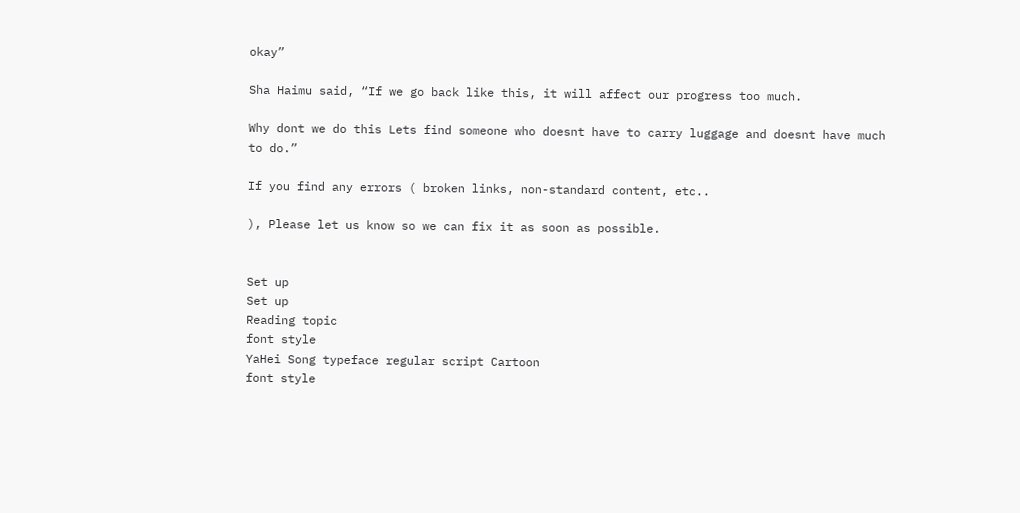okay”

Sha Haimu said, “If we go back like this, it will affect our progress too much.

Why dont we do this Lets find someone who doesnt have to carry luggage and doesnt have much to do.”

If you find any errors ( broken links, non-standard content, etc..

), Please let us know so we can fix it as soon as possible.


Set up
Set up
Reading topic
font style
YaHei Song typeface regular script Cartoon
font style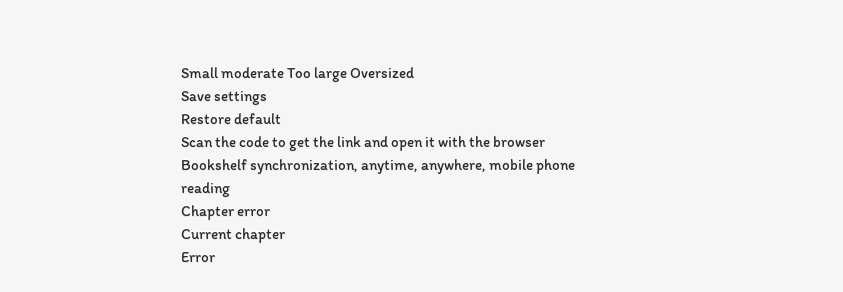Small moderate Too large Oversized
Save settings
Restore default
Scan the code to get the link and open it with the browser
Bookshelf synchronization, anytime, anywhere, mobile phone reading
Chapter error
Current chapter
Error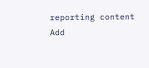reporting content
Add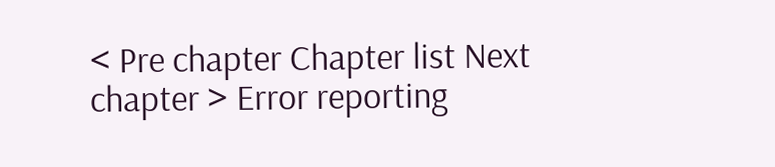< Pre chapter Chapter list Next chapter > Error reporting